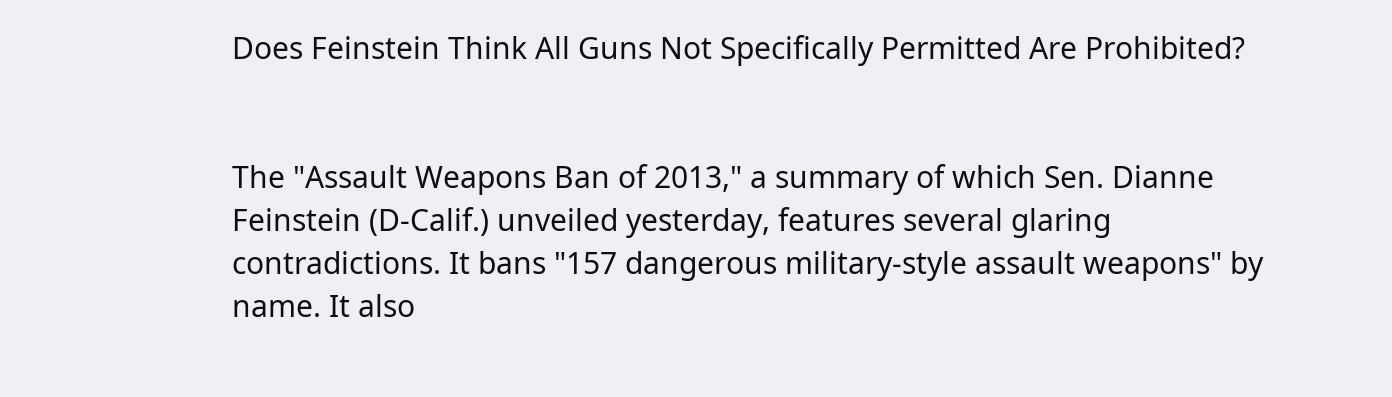Does Feinstein Think All Guns Not Specifically Permitted Are Prohibited?


The "Assault Weapons Ban of 2013," a summary of which Sen. Dianne Feinstein (D-Calif.) unveiled yesterday, features several glaring contradictions. It bans "157 dangerous military-style assault weapons" by name. It also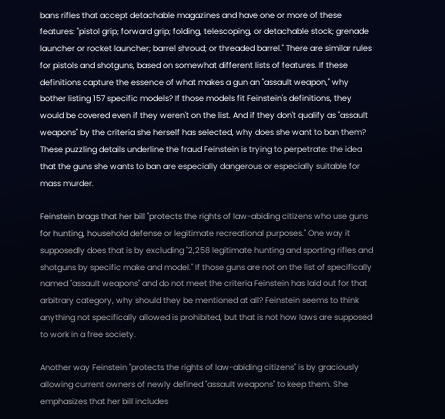bans rifles that accept detachable magazines and have one or more of these features: "pistol grip; forward grip; folding, telescoping, or detachable stock; grenade launcher or rocket launcher; barrel shroud; or threaded barrel." There are similar rules for pistols and shotguns, based on somewhat different lists of features. If these definitions capture the essence of what makes a gun an "assault weapon," why bother listing 157 specific models? If those models fit Feinstein's definitions, they would be covered even if they weren't on the list. And if they don't qualify as "assault weapons" by the criteria she herself has selected, why does she want to ban them? These puzzling details underline the fraud Feinstein is trying to perpetrate: the idea that the guns she wants to ban are especially dangerous or especially suitable for mass murder.

Feinstein brags that her bill "protects the rights of law-abiding citizens who use guns for hunting, household defense or legitimate recreational purposes." One way it supposedly does that is by excluding "2,258 legitimate hunting and sporting rifles and shotguns by specific make and model." If those guns are not on the list of specifically named "assault weapons" and do not meet the criteria Feinstein has laid out for that arbitrary category, why should they be mentioned at all? Feinstein seems to think anything not specifically allowed is prohibited, but that is not how laws are supposed to work in a free society.

Another way Feinstein "protects the rights of law-abiding citizens" is by graciously allowing current owners of newly defined "assault weapons" to keep them. She emphasizes that her bill includes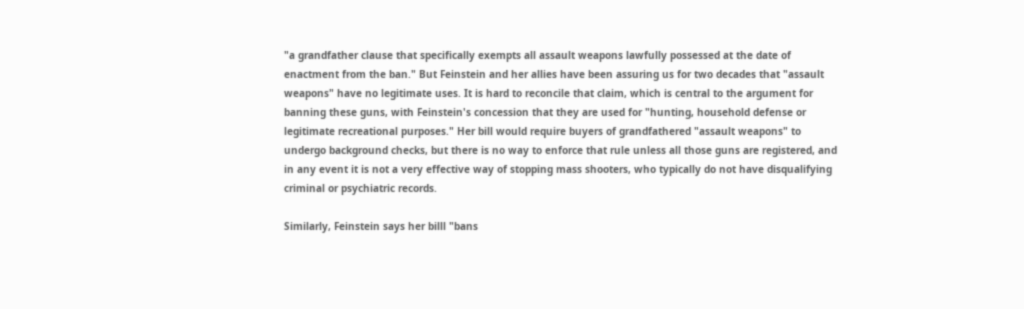"a grandfather clause that specifically exempts all assault weapons lawfully possessed at the date of enactment from the ban." But Feinstein and her allies have been assuring us for two decades that "assault weapons" have no legitimate uses. It is hard to reconcile that claim, which is central to the argument for banning these guns, with Feinstein's concession that they are used for "hunting, household defense or legitimate recreational purposes." Her bill would require buyers of grandfathered "assault weapons" to undergo background checks, but there is no way to enforce that rule unless all those guns are registered, and in any event it is not a very effective way of stopping mass shooters, who typically do not have disqualifying criminal or psychiatric records.

Similarly, Feinstein says her billl "bans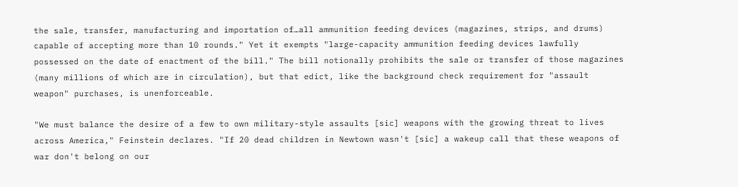the sale, transfer, manufacturing and importation of…all ammunition feeding devices (magazines, strips, and drums) capable of accepting more than 10 rounds." Yet it exempts "large-capacity ammunition feeding devices lawfully possessed on the date of enactment of the bill." The bill notionally prohibits the sale or transfer of those magazines (many millions of which are in circulation), but that edict, like the background check requirement for "assault weapon" purchases, is unenforceable.

"We must balance the desire of a few to own military-style assaults [sic] weapons with the growing threat to lives across America," Feinstein declares. "If 20 dead children in Newtown wasn't [sic] a wakeup call that these weapons of war don't belong on our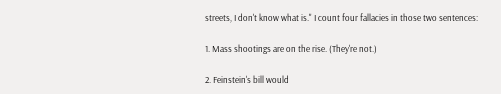streets, I don't know what is." I count four fallacies in those two sentences:

1. Mass shootings are on the rise. (They're not.)

2. Feinstein's bill would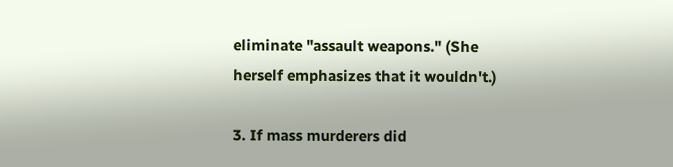eliminate "assault weapons." (She herself emphasizes that it wouldn't.)

3. If mass murderers did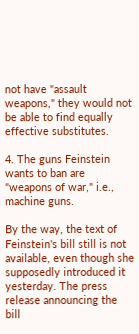not have "assault weapons," they would not be able to find equally effective substitutes.

4. The guns Feinstein wants to ban are "weapons of war," i.e., machine guns.

By the way, the text of Feinstein's bill still is not available, even though she supposedly introduced it yesterday. The press release announcing the bill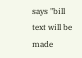says "bill text will be made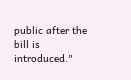public after the bill is introduced."